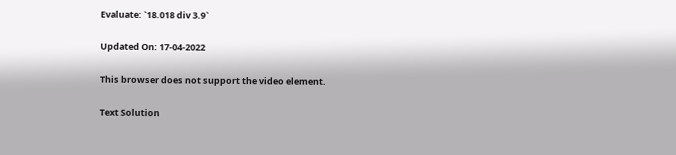Evaluate: `18.018 div 3.9`

Updated On: 17-04-2022

This browser does not support the video element.

Text Solution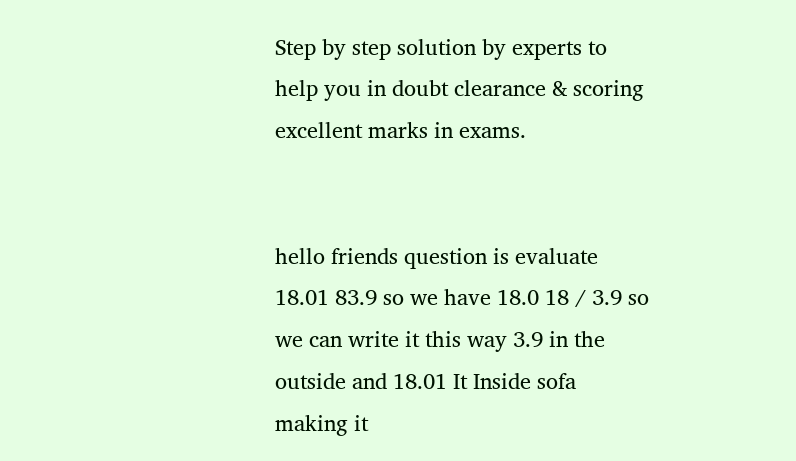Step by step solution by experts to help you in doubt clearance & scoring excellent marks in exams.


hello friends question is evaluate 18.01 83.9 so we have 18.0 18 / 3.9 so we can write it this way 3.9 in the outside and 18.01 It Inside sofa making it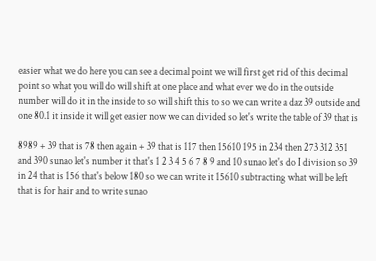easier what we do here you can see a decimal point we will first get rid of this decimal point so what you will do will shift at one place and what ever we do in the outside number will do it in the inside to so will shift this to so we can write a daz 39 outside and one 80.1 it inside it will get easier now we can divided so let's write the table of 39 that is

8989 + 39 that is 78 then again + 39 that is 117 then 15610 195 in 234 then 273 312 351 and 390 sunao let's number it that's 1 2 3 4 5 6 7 8 9 and 10 sunao let's do I division so 39 in 24 that is 156 that's below 180 so we can write it 15610 subtracting what will be left that is for hair and to write sunao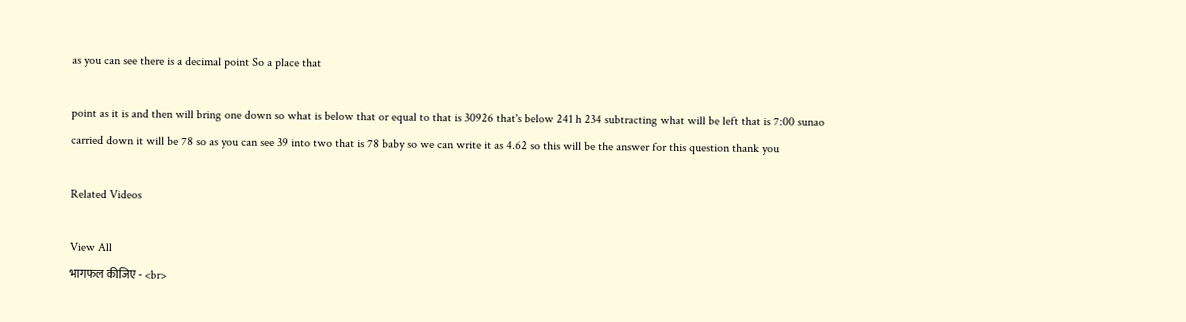as you can see there is a decimal point So a place that

point as it is and then will bring one down so what is below that or equal to that is 30926 that's below 241 h 234 subtracting what will be left that is 7:00 sunao carried down it will be 78 so as you can see 39 into two that is 78 baby so we can write it as 4.62 so this will be the answer for this question thank you

Related Videos

View All
भागफल कीजिए - <br>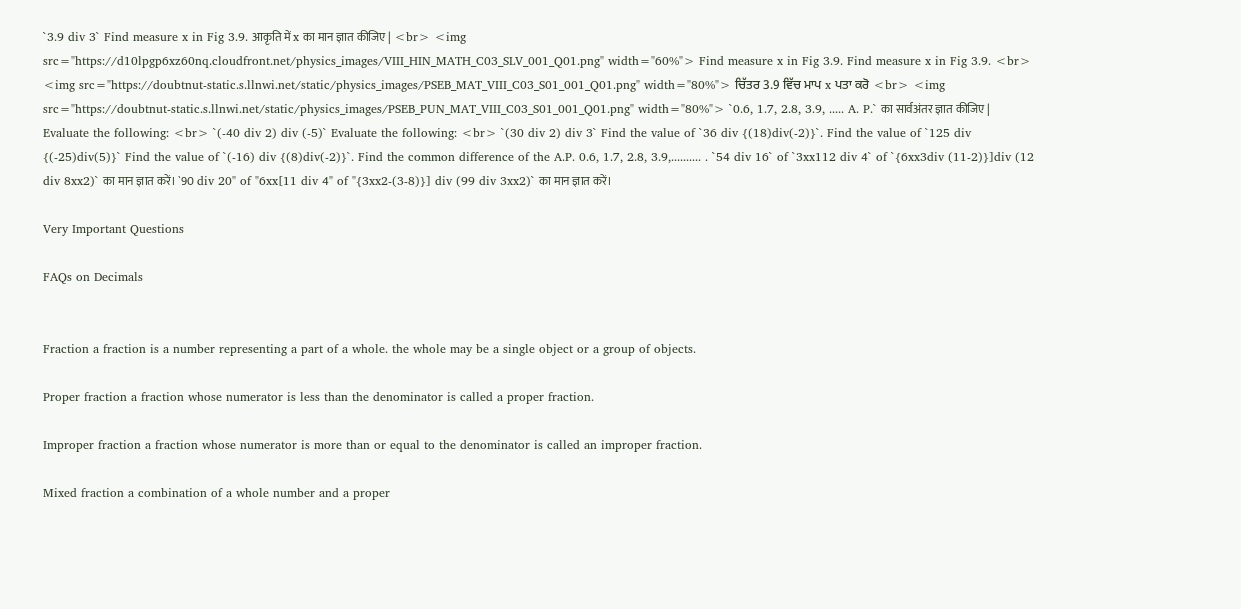`3.9 div 3` Find measure x in Fig 3.9. आकृति में x का मान ज्ञात कीजिए | <br> <img src="https://d10lpgp6xz60nq.cloudfront.net/physics_images/VIII_HIN_MATH_C03_SLV_001_Q01.png" width="60%"> Find measure x in Fig 3.9. Find measure x in Fig 3.9. <br> <img src="https://doubtnut-static.s.llnwi.net/static/physics_images/PSEB_MAT_VIII_C03_S01_001_Q01.png" width="80%"> ਚਿੱਤਰ 3.9 ਵਿੱਚ ਮਾਪ x ਪਤਾ ਕਰੋ <br> <img src="https://doubtnut-static.s.llnwi.net/static/physics_images/PSEB_PUN_MAT_VIII_C03_S01_001_Q01.png" width="80%"> `0.6, 1.7, 2.8, 3.9, ..... A. P.` का सार्वअंतर ज्ञात कीजिए | Evaluate the following: <br> `(-40 div 2) div (-5)` Evaluate the following: <br> `(30 div 2) div 3` Find the value of `36 div {(18)div(-2)}`. Find the value of `125 div {(-25)div(5)}` Find the value of `(-16) div {(8)div(-2)}`. Find the common difference of the A.P. 0.6, 1.7, 2.8, 3.9,.......... . `54 div 16` of `3xx112 div 4` of `{6xx3div (11-2)}]div (12 div 8xx2)` का मान ज्ञात करें। `90 div 20" of "6xx[11 div 4" of "{3xx2-(3-8)}] div (99 div 3xx2)` का मान ज्ञात करें।

Very Important Questions

FAQs on Decimals


Fraction a fraction is a number representing a part of a whole. the whole may be a single object or a group of objects.

Proper fraction a fraction whose numerator is less than the denominator is called a proper fraction.

Improper fraction a fraction whose numerator is more than or equal to the denominator is called an improper fraction.

Mixed fraction a combination of a whole number and a proper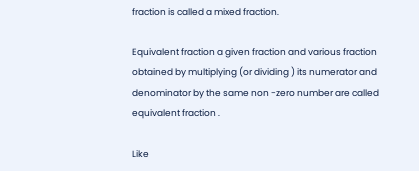fraction is called a mixed fraction.

Equivalent fraction a given fraction and various fraction obtained by multiplying (or dividing ) its numerator and denominator by the same non -zero number are called equivalent fraction .

Like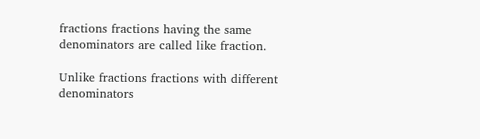fractions fractions having the same denominators are called like fraction.

Unlike fractions fractions with different denominators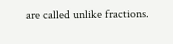are called unlike fractions.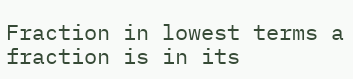Fraction in lowest terms a fraction is in its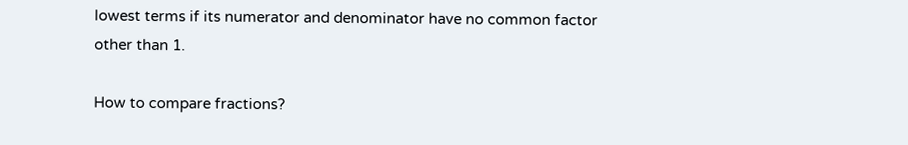lowest terms if its numerator and denominator have no common factor other than 1.

How to compare fractions?